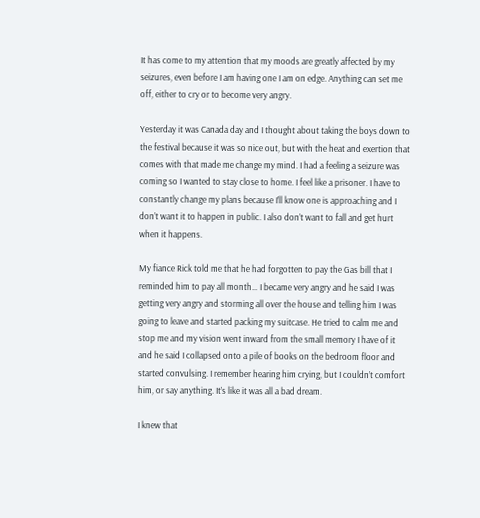It has come to my attention that my moods are greatly affected by my seizures, even before I am having one I am on edge. Anything can set me off, either to cry or to become very angry.

Yesterday it was Canada day and I thought about taking the boys down to the festival because it was so nice out, but with the heat and exertion that comes with that made me change my mind. I had a feeling a seizure was coming so I wanted to stay close to home. I feel like a prisoner. I have to constantly change my plans because I’ll know one is approaching and I don’t want it to happen in public. I also don’t want to fall and get hurt when it happens.

My fiance Rick told me that he had forgotten to pay the Gas bill that I reminded him to pay all month… I became very angry and he said I was getting very angry and storming all over the house and telling him I was going to leave and started packing my suitcase. He tried to calm me and stop me and my vision went inward from the small memory I have of it and he said I collapsed onto a pile of books on the bedroom floor and started convulsing. I remember hearing him crying, but I couldn’t comfort him, or say anything. It’s like it was all a bad dream.

I knew that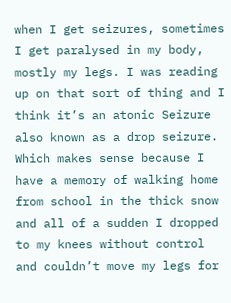when I get seizures, sometimes I get paralysed in my body, mostly my legs. I was reading up on that sort of thing and I think it’s an atonic Seizure also known as a drop seizure. Which makes sense because I have a memory of walking home from school in the thick snow and all of a sudden I dropped to my knees without control and couldn’t move my legs for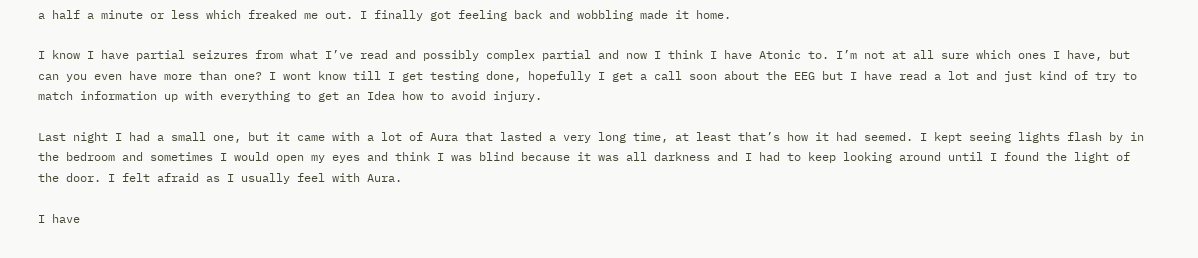a half a minute or less which freaked me out. I finally got feeling back and wobbling made it home.

I know I have partial seizures from what I’ve read and possibly complex partial and now I think I have Atonic to. I’m not at all sure which ones I have, but can you even have more than one? I wont know till I get testing done, hopefully I get a call soon about the EEG but I have read a lot and just kind of try to match information up with everything to get an Idea how to avoid injury.

Last night I had a small one, but it came with a lot of Aura that lasted a very long time, at least that’s how it had seemed. I kept seeing lights flash by in the bedroom and sometimes I would open my eyes and think I was blind because it was all darkness and I had to keep looking around until I found the light of the door. I felt afraid as I usually feel with Aura.

I have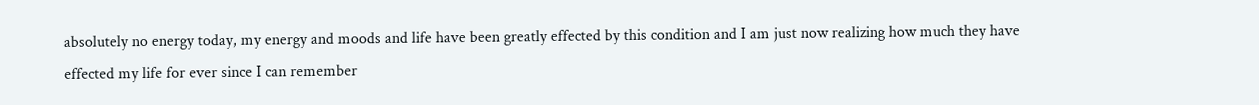absolutely no energy today, my energy and moods and life have been greatly effected by this condition and I am just now realizing how much they have effected my life for ever since I can remember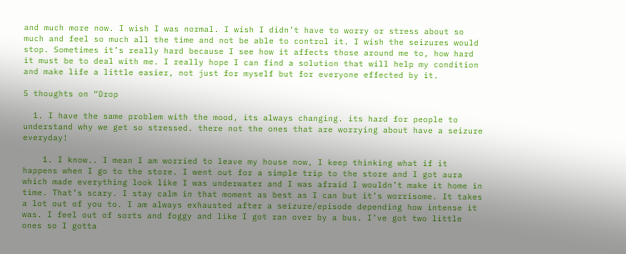and much more now. I wish I was normal. I wish I didn’t have to worry or stress about so much and feel so much all the time and not be able to control it. I wish the seizures would stop. Sometimes it’s really hard because I see how it affects those around me to, how hard it must be to deal with me. I really hope I can find a solution that will help my condition and make life a little easier, not just for myself but for everyone effected by it.

5 thoughts on “Drop

  1. I have the same problem with the mood, its always changing. its hard for people to understand why we get so stressed. there not the ones that are worrying about have a seizure everyday!

    1. I know.. I mean I am worried to leave my house now, I keep thinking what if it happens when I go to the store. I went out for a simple trip to the store and I got aura which made everything look like I was underwater and I was afraid I wouldn’t make it home in time. That’s scary. I stay calm in that moment as best as I can but it’s worrisome. It takes a lot out of you to. I am always exhausted after a seizure/episode depending how intense it was. I feel out of sorts and foggy and like I got ran over by a bus. I’ve got two little ones so I gotta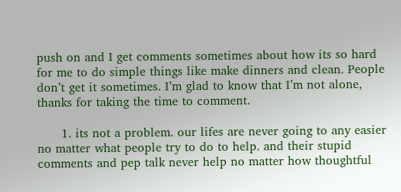push on and I get comments sometimes about how its so hard for me to do simple things like make dinners and clean. People don’t get it sometimes. I’m glad to know that I’m not alone, thanks for taking the time to comment.

      1. its not a problem. our lifes are never going to any easier no matter what people try to do to help. and their stupid comments and pep talk never help no matter how thoughtful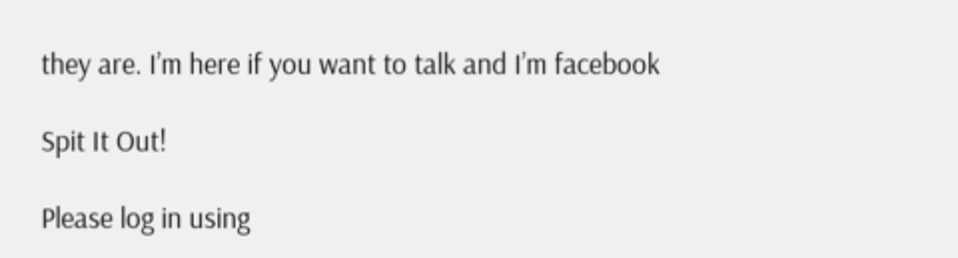they are. I’m here if you want to talk and I’m facebook

Spit It Out!

Please log in using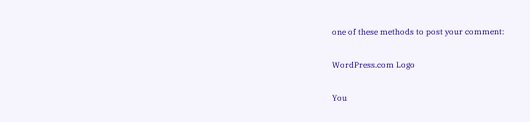one of these methods to post your comment:

WordPress.com Logo

You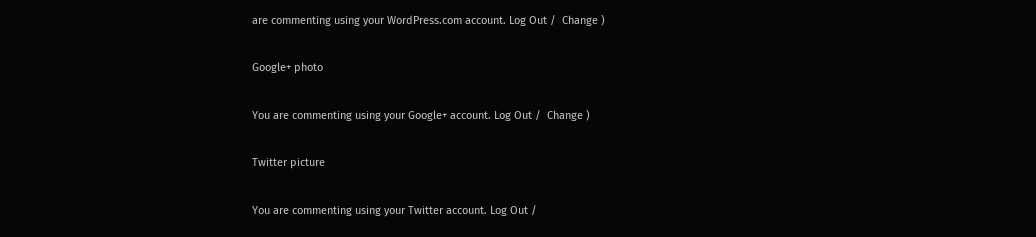are commenting using your WordPress.com account. Log Out /  Change )

Google+ photo

You are commenting using your Google+ account. Log Out /  Change )

Twitter picture

You are commenting using your Twitter account. Log Out /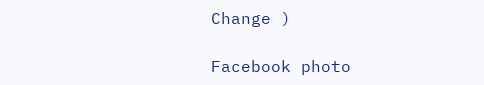Change )

Facebook photo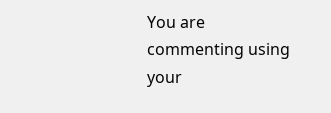You are commenting using your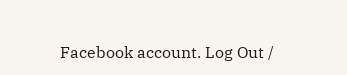Facebook account. Log Out /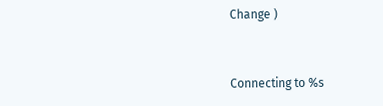Change )


Connecting to %s